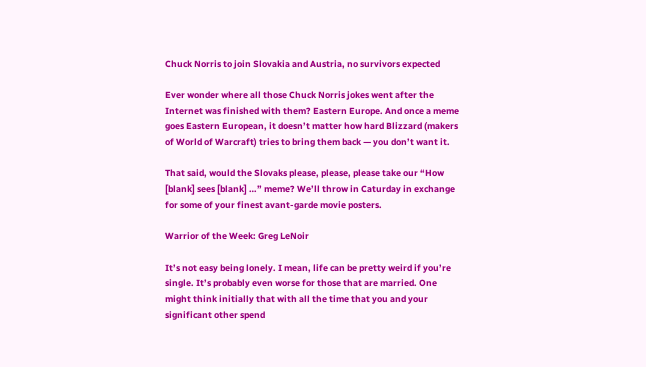Chuck Norris to join Slovakia and Austria, no survivors expected

Ever wonder where all those Chuck Norris jokes went after the Internet was finished with them? Eastern Europe. And once a meme goes Eastern European, it doesn’t matter how hard Blizzard (makers of World of Warcraft) tries to bring them back — you don’t want it.

That said, would the Slovaks please, please, please take our “How [blank] sees [blank] …” meme? We’ll throw in Caturday in exchange for some of your finest avant-garde movie posters.

Warrior of the Week: Greg LeNoir

It’s not easy being lonely. I mean, life can be pretty weird if you’re single. It’s probably even worse for those that are married. One might think initially that with all the time that you and your significant other spend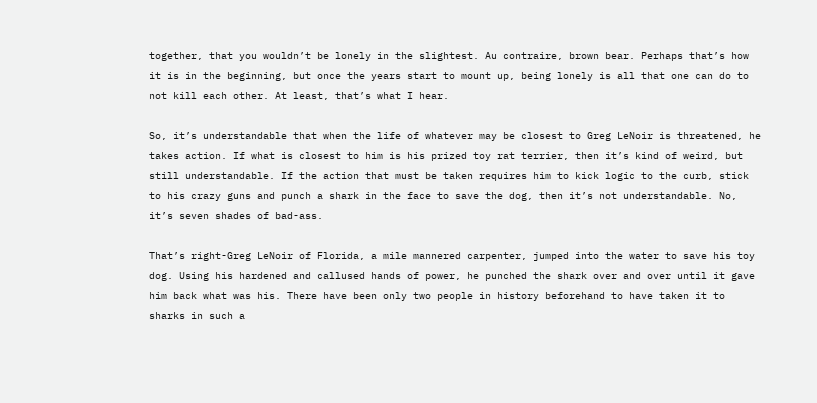together, that you wouldn’t be lonely in the slightest. Au contraire, brown bear. Perhaps that’s how it is in the beginning, but once the years start to mount up, being lonely is all that one can do to not kill each other. At least, that’s what I hear.

So, it’s understandable that when the life of whatever may be closest to Greg LeNoir is threatened, he takes action. If what is closest to him is his prized toy rat terrier, then it’s kind of weird, but still understandable. If the action that must be taken requires him to kick logic to the curb, stick to his crazy guns and punch a shark in the face to save the dog, then it’s not understandable. No, it’s seven shades of bad-ass.

That’s right-Greg LeNoir of Florida, a mile mannered carpenter, jumped into the water to save his toy dog. Using his hardened and callused hands of power, he punched the shark over and over until it gave him back what was his. There have been only two people in history beforehand to have taken it to sharks in such a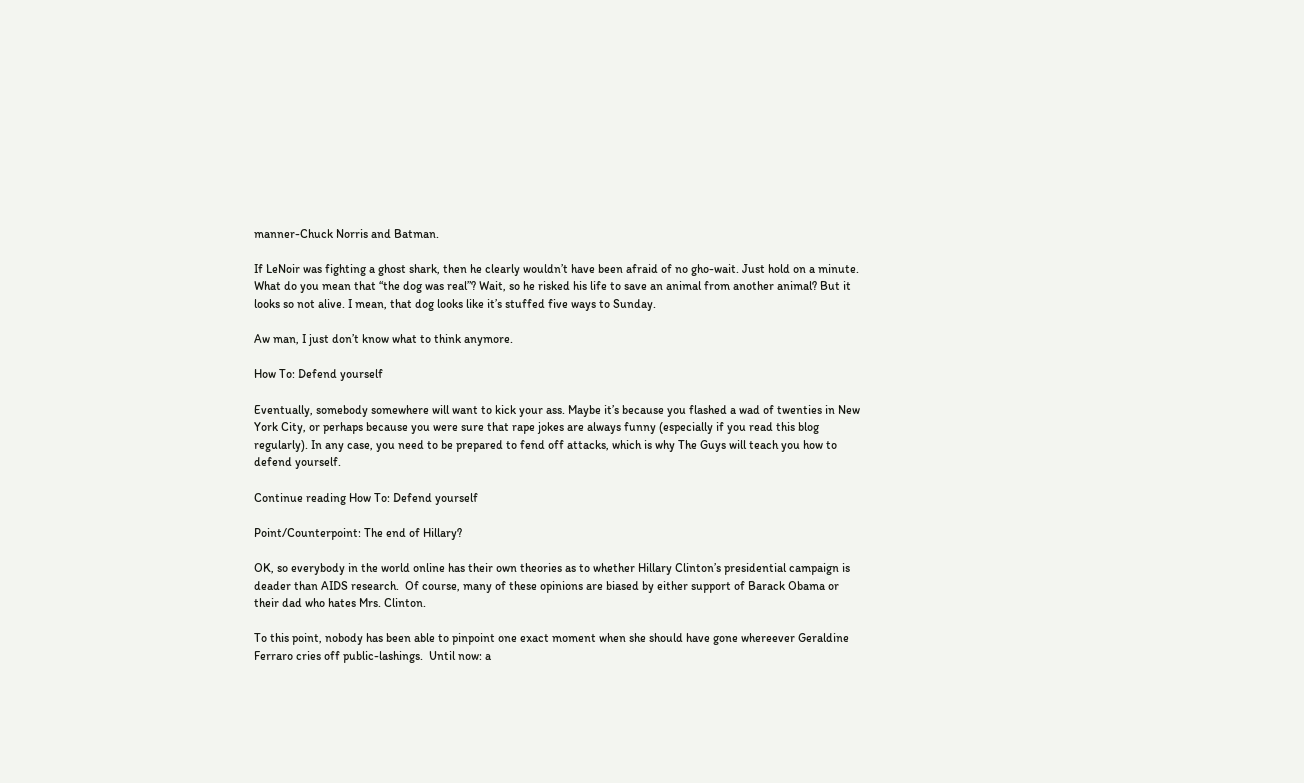manner-Chuck Norris and Batman.

If LeNoir was fighting a ghost shark, then he clearly wouldn’t have been afraid of no gho-wait. Just hold on a minute. What do you mean that “the dog was real”? Wait, so he risked his life to save an animal from another animal? But it looks so not alive. I mean, that dog looks like it’s stuffed five ways to Sunday.

Aw man, I just don’t know what to think anymore.

How To: Defend yourself

Eventually, somebody somewhere will want to kick your ass. Maybe it’s because you flashed a wad of twenties in New York City, or perhaps because you were sure that rape jokes are always funny (especially if you read this blog regularly). In any case, you need to be prepared to fend off attacks, which is why The Guys will teach you how to defend yourself.

Continue reading How To: Defend yourself

Point/Counterpoint: The end of Hillary?

OK, so everybody in the world online has their own theories as to whether Hillary Clinton’s presidential campaign is deader than AIDS research.  Of course, many of these opinions are biased by either support of Barack Obama or their dad who hates Mrs. Clinton.

To this point, nobody has been able to pinpoint one exact moment when she should have gone whereever Geraldine Ferraro cries off public-lashings.  Until now: a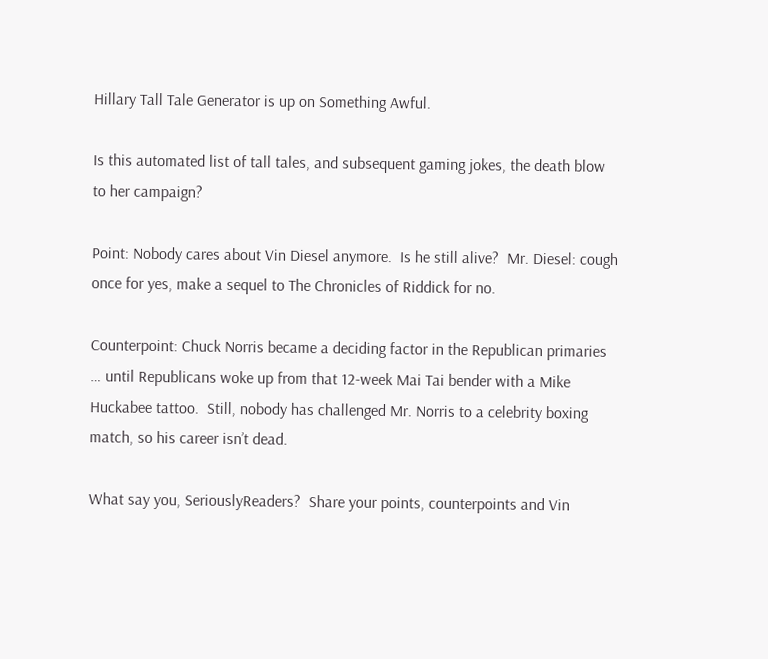Hillary Tall Tale Generator is up on Something Awful.

Is this automated list of tall tales, and subsequent gaming jokes, the death blow to her campaign?

Point: Nobody cares about Vin Diesel anymore.  Is he still alive?  Mr. Diesel: cough once for yes, make a sequel to The Chronicles of Riddick for no.

Counterpoint: Chuck Norris became a deciding factor in the Republican primaries … until Republicans woke up from that 12-week Mai Tai bender with a Mike Huckabee tattoo.  Still, nobody has challenged Mr. Norris to a celebrity boxing match, so his career isn’t dead.

What say you, SeriouslyReaders?  Share your points, counterpoints and Vin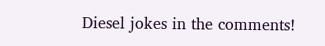Diesel jokes in the comments!